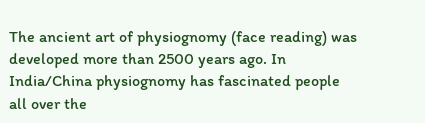The ancient art of physiognomy (face reading) was developed more than 2500 years ago. In India/China physiognomy has fascinated people all over the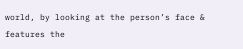world, by looking at the person’s face & features the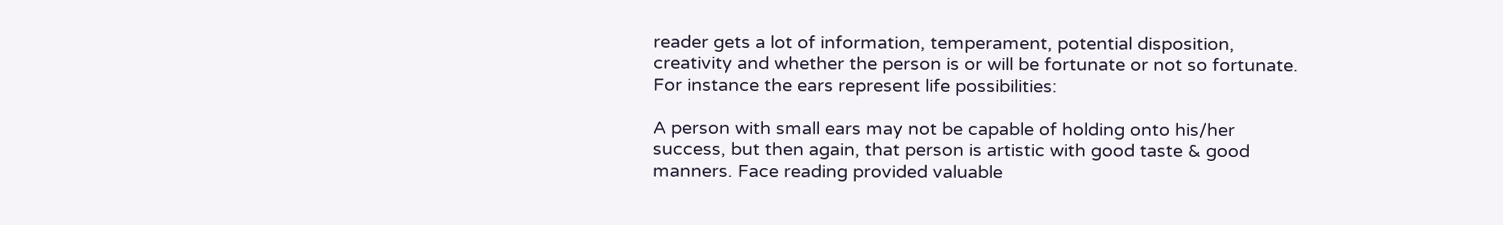reader gets a lot of information, temperament, potential disposition, creativity and whether the person is or will be fortunate or not so fortunate. For instance the ears represent life possibilities:

A person with small ears may not be capable of holding onto his/her success, but then again, that person is artistic with good taste & good manners. Face reading provided valuable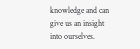knowledge and can give us an insight into ourselves.